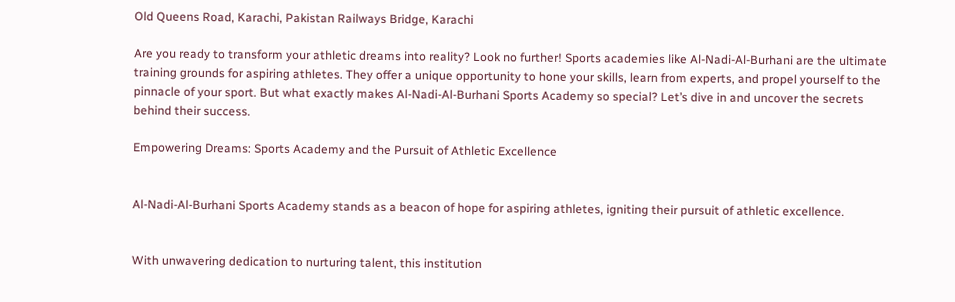Old Queens Road, Karachi, Pakistan Railways Bridge, Karachi

Are you ready to transform your athletic dreams into reality? Look no further! Sports academies like Al-Nadi-Al-Burhani are the ultimate training grounds for aspiring athletes. They offer a unique opportunity to hone your skills, learn from experts, and propel yourself to the pinnacle of your sport. But what exactly makes Al-Nadi-Al-Burhani Sports Academy so special? Let’s dive in and uncover the secrets behind their success.

Empowering Dreams: Sports Academy and the Pursuit of Athletic Excellence


Al-Nadi-Al-Burhani Sports Academy stands as a beacon of hope for aspiring athletes, igniting their pursuit of athletic excellence.


With unwavering dedication to nurturing talent, this institution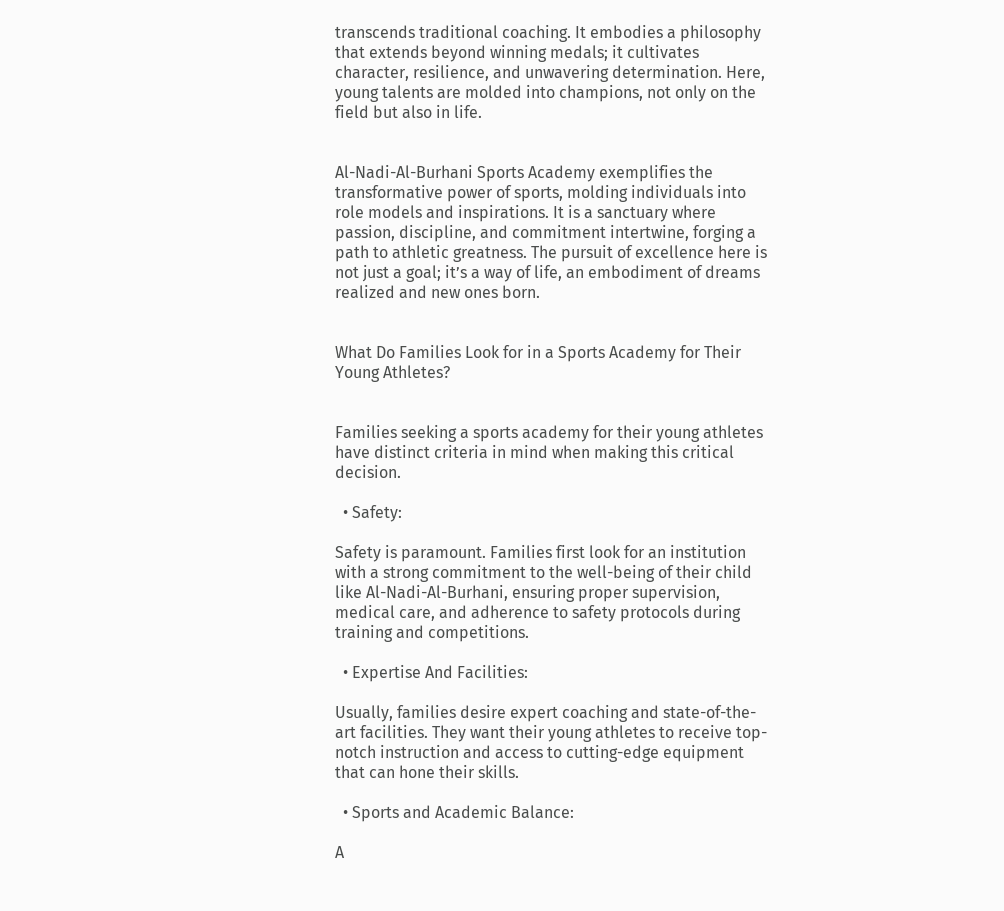transcends traditional coaching. It embodies a philosophy that extends beyond winning medals; it cultivates character, resilience, and unwavering determination. Here, young talents are molded into champions, not only on the field but also in life.


Al-Nadi-Al-Burhani Sports Academy exemplifies the transformative power of sports, molding individuals into role models and inspirations. It is a sanctuary where passion, discipline, and commitment intertwine, forging a path to athletic greatness. The pursuit of excellence here is not just a goal; it’s a way of life, an embodiment of dreams realized and new ones born.


What Do Families Look for in a Sports Academy for Their Young Athletes?


Families seeking a sports academy for their young athletes have distinct criteria in mind when making this critical decision.

  • Safety:

Safety is paramount. Families first look for an institution with a strong commitment to the well-being of their child like Al-Nadi-Al-Burhani, ensuring proper supervision, medical care, and adherence to safety protocols during training and competitions.

  • Expertise And Facilities:

Usually, families desire expert coaching and state-of-the-art facilities. They want their young athletes to receive top-notch instruction and access to cutting-edge equipment that can hone their skills.

  • Sports and Academic Balance:

A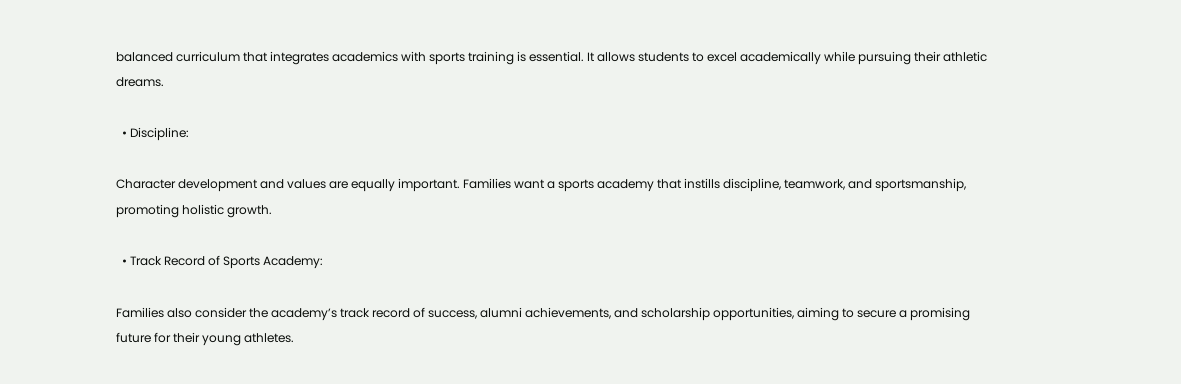balanced curriculum that integrates academics with sports training is essential. It allows students to excel academically while pursuing their athletic dreams.

  • Discipline:

Character development and values are equally important. Families want a sports academy that instills discipline, teamwork, and sportsmanship, promoting holistic growth.

  • Track Record of Sports Academy:

Families also consider the academy’s track record of success, alumni achievements, and scholarship opportunities, aiming to secure a promising future for their young athletes.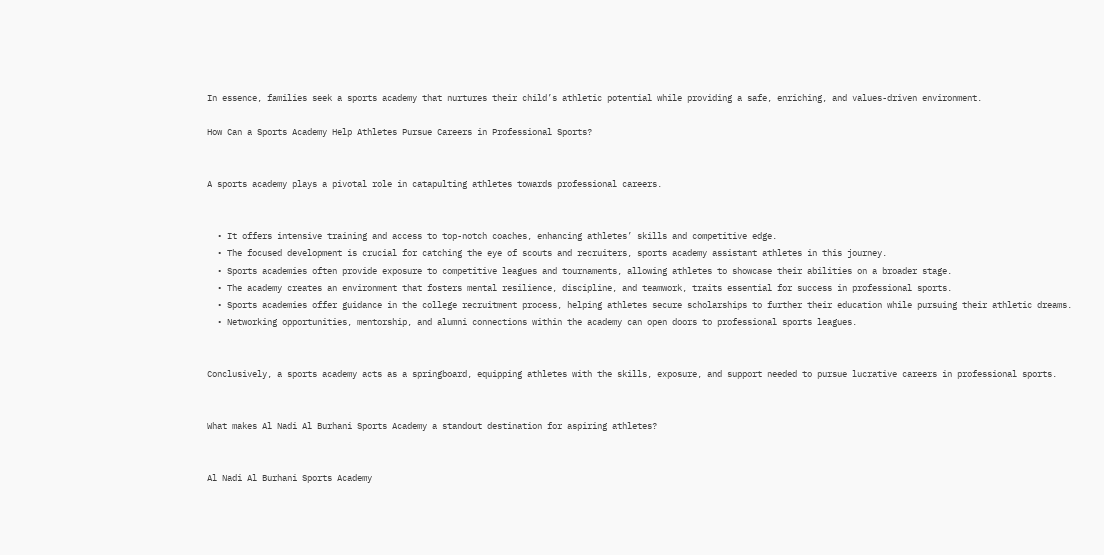In essence, families seek a sports academy that nurtures their child’s athletic potential while providing a safe, enriching, and values-driven environment.

How Can a Sports Academy Help Athletes Pursue Careers in Professional Sports?


A sports academy plays a pivotal role in catapulting athletes towards professional careers.


  • It offers intensive training and access to top-notch coaches, enhancing athletes’ skills and competitive edge.
  • The focused development is crucial for catching the eye of scouts and recruiters, sports academy assistant athletes in this journey.
  • Sports academies often provide exposure to competitive leagues and tournaments, allowing athletes to showcase their abilities on a broader stage.
  • The academy creates an environment that fosters mental resilience, discipline, and teamwork, traits essential for success in professional sports.
  • Sports academies offer guidance in the college recruitment process, helping athletes secure scholarships to further their education while pursuing their athletic dreams.
  • Networking opportunities, mentorship, and alumni connections within the academy can open doors to professional sports leagues.


Conclusively, a sports academy acts as a springboard, equipping athletes with the skills, exposure, and support needed to pursue lucrative careers in professional sports.


What makes Al Nadi Al Burhani Sports Academy a standout destination for aspiring athletes?


Al Nadi Al Burhani Sports Academy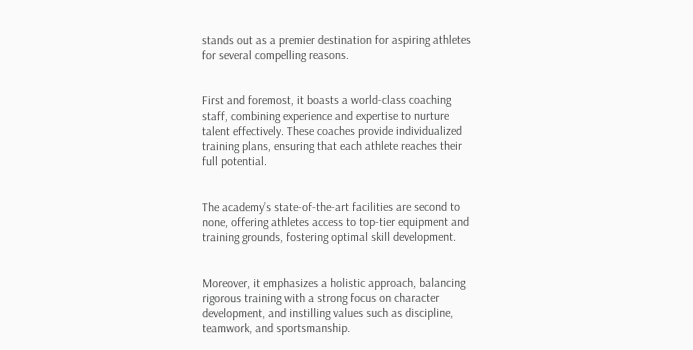stands out as a premier destination for aspiring athletes for several compelling reasons.


First and foremost, it boasts a world-class coaching staff, combining experience and expertise to nurture talent effectively. These coaches provide individualized training plans, ensuring that each athlete reaches their full potential.


The academy’s state-of-the-art facilities are second to none, offering athletes access to top-tier equipment and training grounds, fostering optimal skill development.


Moreover, it emphasizes a holistic approach, balancing rigorous training with a strong focus on character development, and instilling values such as discipline, teamwork, and sportsmanship.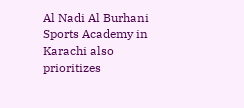Al Nadi Al Burhani Sports Academy in Karachi also prioritizes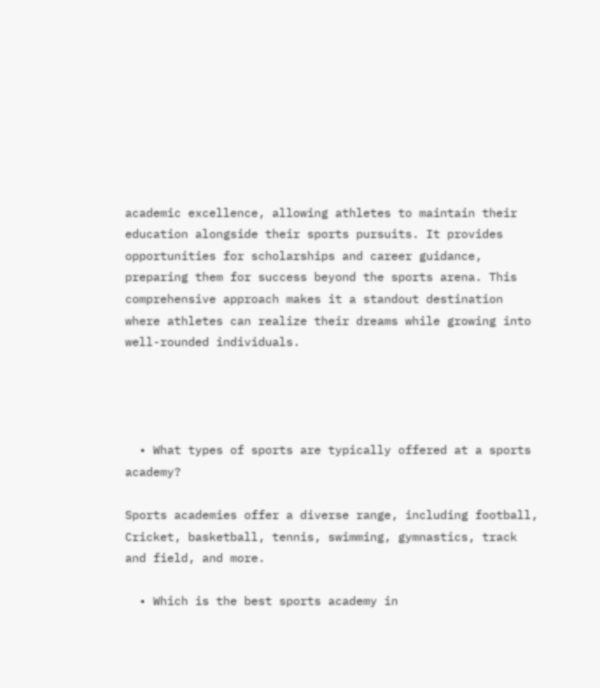academic excellence, allowing athletes to maintain their education alongside their sports pursuits. It provides opportunities for scholarships and career guidance, preparing them for success beyond the sports arena. This comprehensive approach makes it a standout destination where athletes can realize their dreams while growing into well-rounded individuals.




  • What types of sports are typically offered at a sports academy?

Sports academies offer a diverse range, including football, Cricket, basketball, tennis, swimming, gymnastics, track and field, and more.

  • Which is the best sports academy in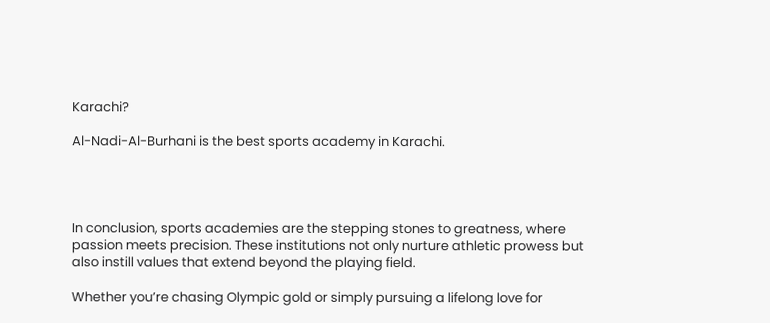Karachi?

Al-Nadi-Al-Burhani is the best sports academy in Karachi.




In conclusion, sports academies are the stepping stones to greatness, where passion meets precision. These institutions not only nurture athletic prowess but also instill values that extend beyond the playing field.

Whether you’re chasing Olympic gold or simply pursuing a lifelong love for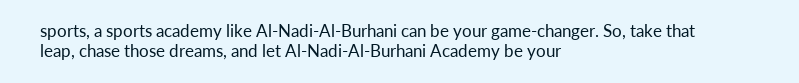sports, a sports academy like Al-Nadi-Al-Burhani can be your game-changer. So, take that leap, chase those dreams, and let Al-Nadi-Al-Burhani Academy be your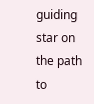guiding star on the path to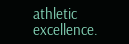athletic excellence.